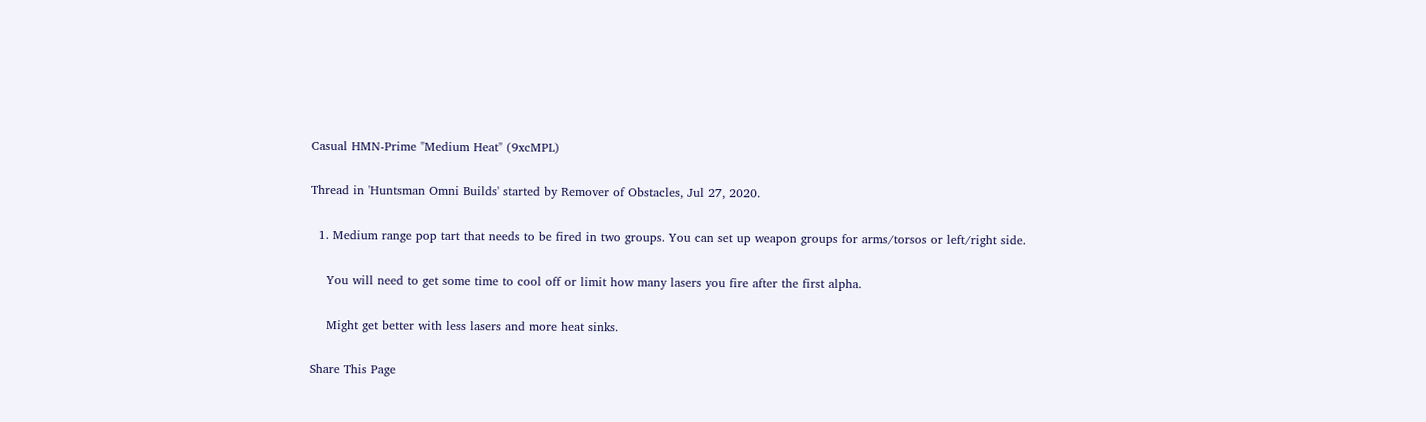Casual HMN-Prime "Medium Heat" (9xcMPL)

Thread in 'Huntsman Omni Builds' started by Remover of Obstacles, Jul 27, 2020.

  1. Medium range pop tart that needs to be fired in two groups. You can set up weapon groups for arms/torsos or left/right side.

    You will need to get some time to cool off or limit how many lasers you fire after the first alpha.

    Might get better with less lasers and more heat sinks.

Share This Page